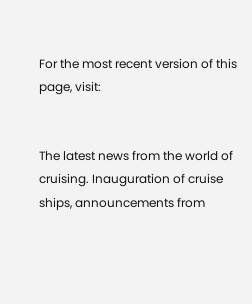For the most recent version of this page, visit:


The latest news from the world of cruising. Inauguration of cruise ships, announcements from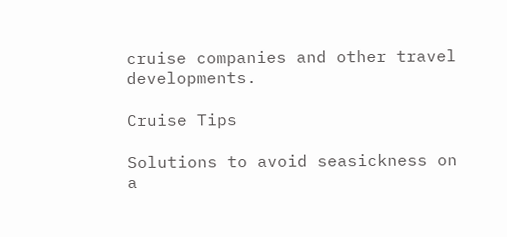cruise companies and other travel developments.

Cruise Tips

Solutions to avoid seasickness on a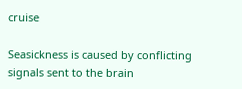cruise

Seasickness is caused by conflicting signals sent to the brain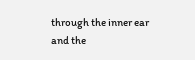through the inner ear and the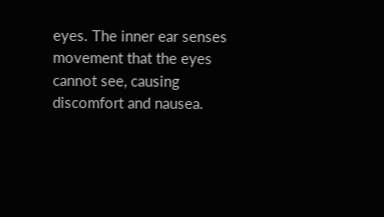eyes. The inner ear senses movement that the eyes cannot see, causing discomfort and nausea.